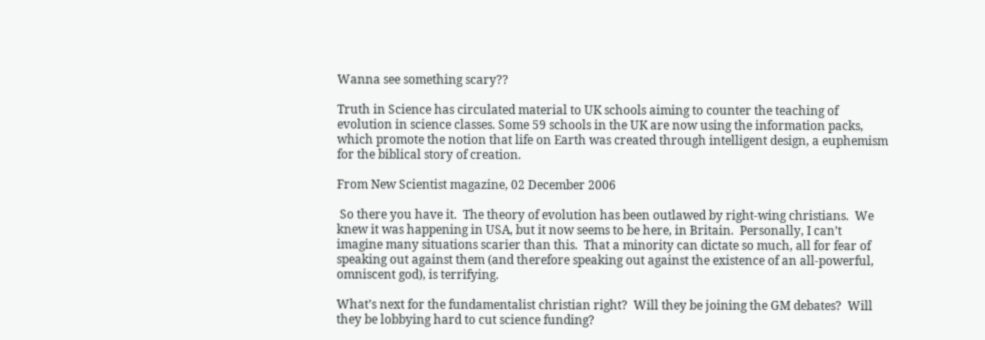Wanna see something scary??

Truth in Science has circulated material to UK schools aiming to counter the teaching of evolution in science classes. Some 59 schools in the UK are now using the information packs, which promote the notion that life on Earth was created through intelligent design, a euphemism for the biblical story of creation.

From New Scientist magazine, 02 December 2006

 So there you have it.  The theory of evolution has been outlawed by right-wing christians.  We knew it was happening in USA, but it now seems to be here, in Britain.  Personally, I can’t imagine many situations scarier than this.  That a minority can dictate so much, all for fear of speaking out against them (and therefore speaking out against the existence of an all-powerful, omniscent god), is terrifying.

What’s next for the fundamentalist christian right?  Will they be joining the GM debates?  Will they be lobbying hard to cut science funding?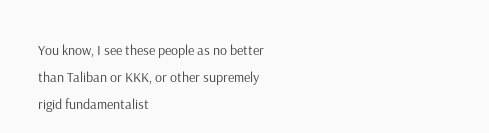You know, I see these people as no better than Taliban or KKK, or other supremely rigid fundamentalist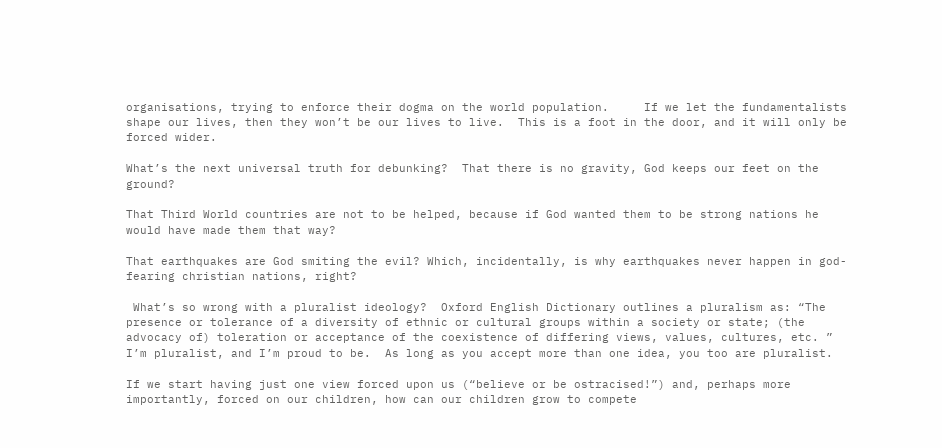organisations, trying to enforce their dogma on the world population.     If we let the fundamentalists shape our lives, then they won’t be our lives to live.  This is a foot in the door, and it will only be forced wider.

What’s the next universal truth for debunking?  That there is no gravity, God keeps our feet on the ground?

That Third World countries are not to be helped, because if God wanted them to be strong nations he would have made them that way?

That earthquakes are God smiting the evil? Which, incidentally, is why earthquakes never happen in god-fearing christian nations, right?

 What’s so wrong with a pluralist ideology?  Oxford English Dictionary outlines a pluralism as: “The presence or tolerance of a diversity of ethnic or cultural groups within a society or state; (the advocacy of) toleration or acceptance of the coexistence of differing views, values, cultures, etc. ”  I’m pluralist, and I’m proud to be.  As long as you accept more than one idea, you too are pluralist.

If we start having just one view forced upon us (“believe or be ostracised!”) and, perhaps more importantly, forced on our children, how can our children grow to compete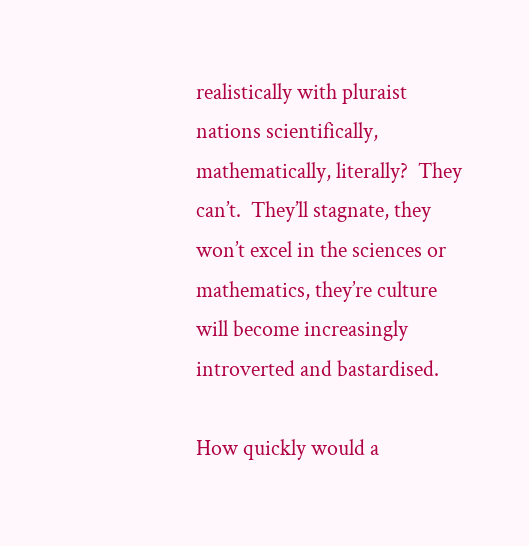realistically with pluraist nations scientifically, mathematically, literally?  They can’t.  They’ll stagnate, they won’t excel in the sciences or mathematics, they’re culture will become increasingly introverted and bastardised.

How quickly would a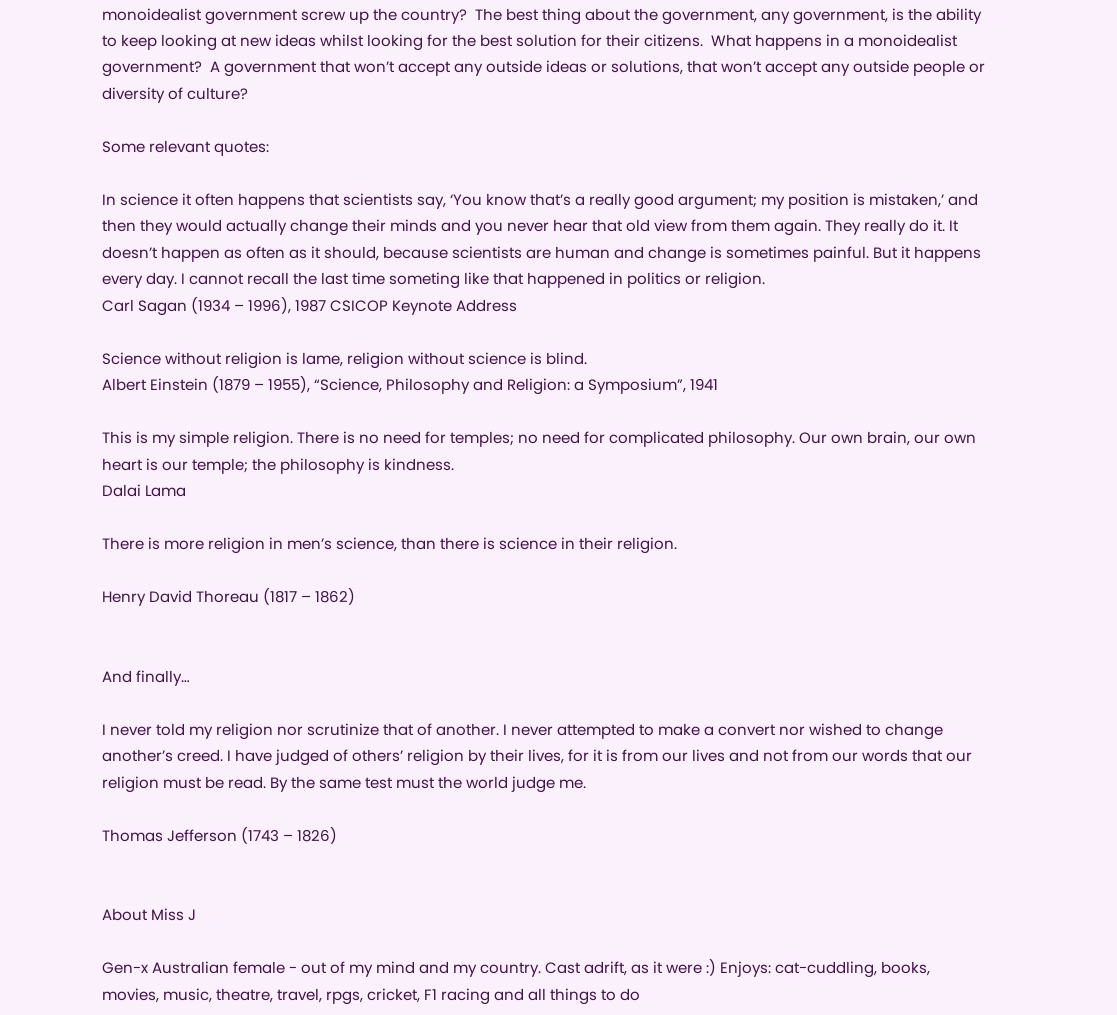monoidealist government screw up the country?  The best thing about the government, any government, is the ability to keep looking at new ideas whilst looking for the best solution for their citizens.  What happens in a monoidealist government?  A government that won’t accept any outside ideas or solutions, that won’t accept any outside people or diversity of culture?

Some relevant quotes:

In science it often happens that scientists say, ‘You know that’s a really good argument; my position is mistaken,’ and then they would actually change their minds and you never hear that old view from them again. They really do it. It doesn’t happen as often as it should, because scientists are human and change is sometimes painful. But it happens every day. I cannot recall the last time someting like that happened in politics or religion.
Carl Sagan (1934 – 1996), 1987 CSICOP Keynote Address

Science without religion is lame, religion without science is blind.
Albert Einstein (1879 – 1955), “Science, Philosophy and Religion: a Symposium”, 1941

This is my simple religion. There is no need for temples; no need for complicated philosophy. Our own brain, our own heart is our temple; the philosophy is kindness.
Dalai Lama

There is more religion in men’s science, than there is science in their religion.

Henry David Thoreau (1817 – 1862)


And finally…

I never told my religion nor scrutinize that of another. I never attempted to make a convert nor wished to change another’s creed. I have judged of others’ religion by their lives, for it is from our lives and not from our words that our religion must be read. By the same test must the world judge me.

Thomas Jefferson (1743 – 1826)


About Miss J

Gen-x Australian female - out of my mind and my country. Cast adrift, as it were :) Enjoys: cat-cuddling, books, movies, music, theatre, travel, rpgs, cricket, F1 racing and all things to do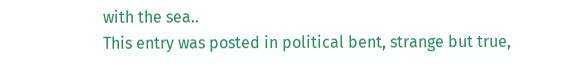with the sea..
This entry was posted in political bent, strange but true,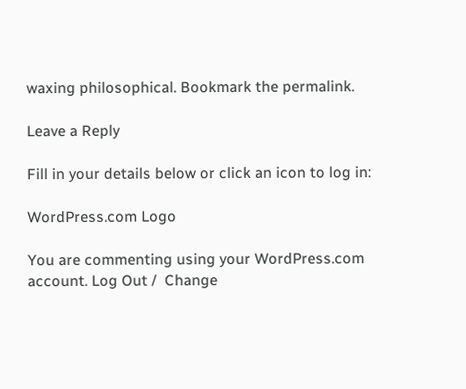waxing philosophical. Bookmark the permalink.

Leave a Reply

Fill in your details below or click an icon to log in:

WordPress.com Logo

You are commenting using your WordPress.com account. Log Out /  Change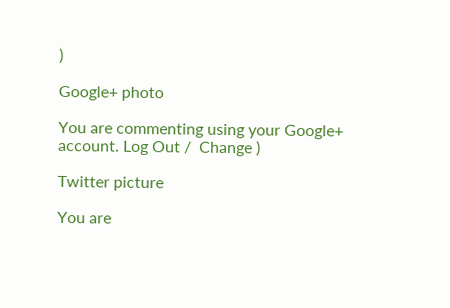)

Google+ photo

You are commenting using your Google+ account. Log Out /  Change )

Twitter picture

You are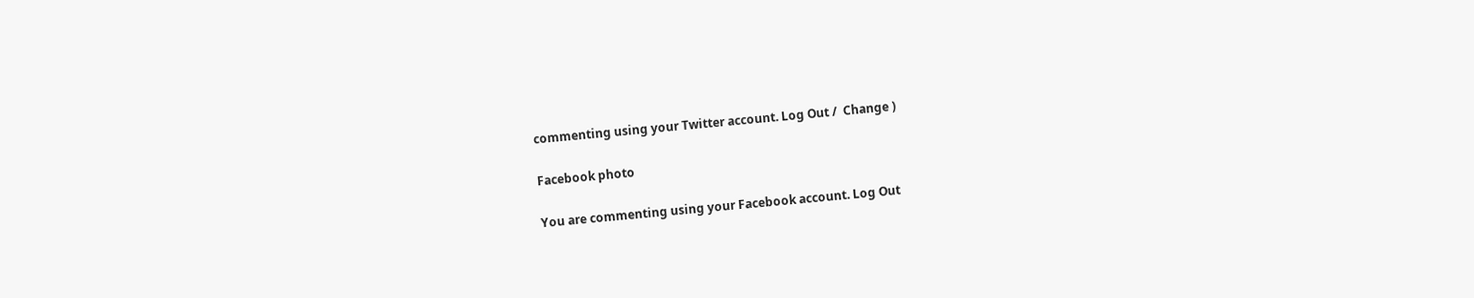commenting using your Twitter account. Log Out /  Change )

Facebook photo

You are commenting using your Facebook account. Log Out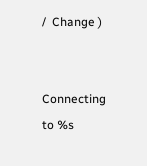/  Change )


Connecting to %s